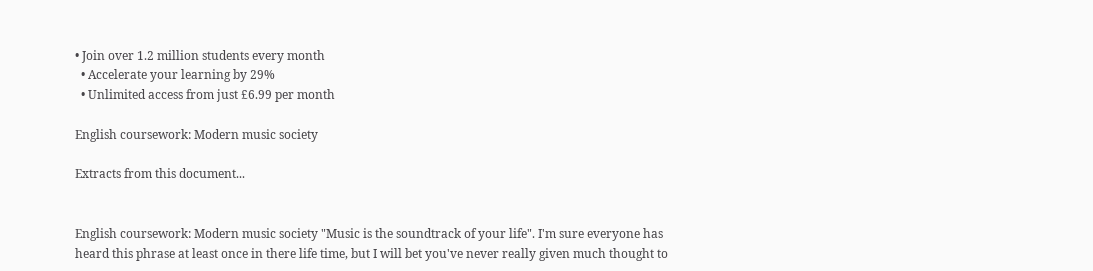• Join over 1.2 million students every month
  • Accelerate your learning by 29%
  • Unlimited access from just £6.99 per month

English coursework: Modern music society

Extracts from this document...


English coursework: Modern music society "Music is the soundtrack of your life". I'm sure everyone has heard this phrase at least once in there life time, but I will bet you've never really given much thought to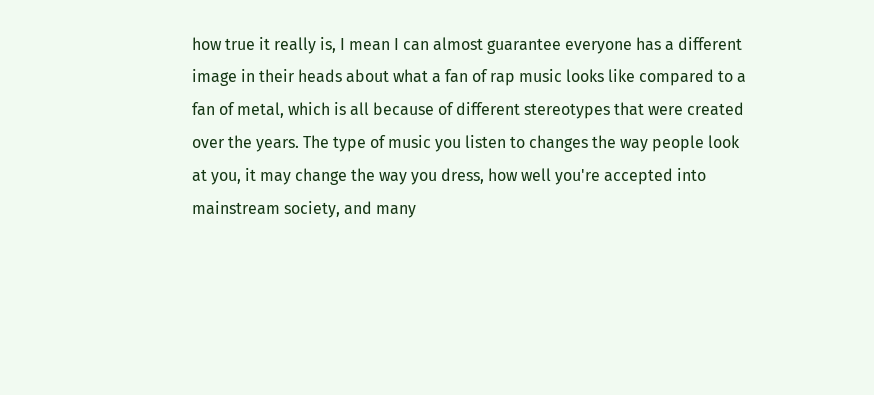how true it really is, I mean I can almost guarantee everyone has a different image in their heads about what a fan of rap music looks like compared to a fan of metal, which is all because of different stereotypes that were created over the years. The type of music you listen to changes the way people look at you, it may change the way you dress, how well you're accepted into mainstream society, and many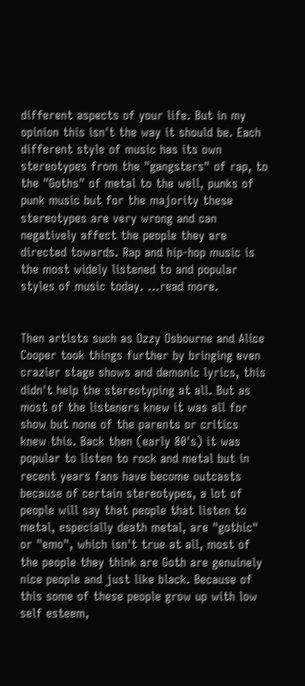different aspects of your life. But in my opinion this isn't the way it should be. Each different style of music has its own stereotypes from the "gangsters" of rap, to the "Goths" of metal to the well, punks of punk music but for the majority these stereotypes are very wrong and can negatively affect the people they are directed towards. Rap and hip-hop music is the most widely listened to and popular styles of music today. ...read more.


Then artists such as Ozzy Osbourne and Alice Cooper took things further by bringing even crazier stage shows and demonic lyrics, this didn't help the stereotyping at all. But as most of the listeners knew it was all for show but none of the parents or critics knew this. Back then (early 80's) it was popular to listen to rock and metal but in recent years fans have become outcasts because of certain stereotypes, a lot of people will say that people that listen to metal, especially death metal, are "gothic" or "emo", which isn't true at all, most of the people they think are Goth are genuinely nice people and just like black. Because of this some of these people grow up with low self esteem,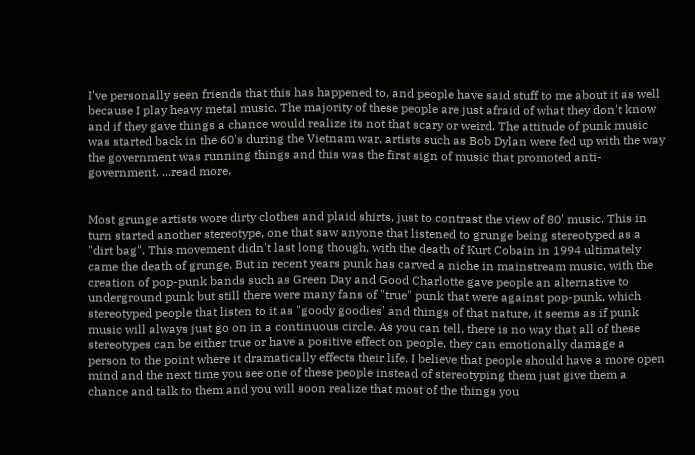I've personally seen friends that this has happened to, and people have said stuff to me about it as well because I play heavy metal music. The majority of these people are just afraid of what they don't know and if they gave things a chance would realize its not that scary or weird. The attitude of punk music was started back in the 60's during the Vietnam war, artists such as Bob Dylan were fed up with the way the government was running things and this was the first sign of music that promoted anti-government. ...read more.


Most grunge artists wore dirty clothes and plaid shirts, just to contrast the view of 80' music. This in turn started another stereotype, one that saw anyone that listened to grunge being stereotyped as a "dirt bag". This movement didn't last long though, with the death of Kurt Cobain in 1994 ultimately came the death of grunge. But in recent years punk has carved a niche in mainstream music, with the creation of pop-punk bands such as Green Day and Good Charlotte gave people an alternative to underground punk but still there were many fans of "true" punk that were against pop-punk, which stereotyped people that listen to it as "goody goodies' and things of that nature, it seems as if punk music will always just go on in a continuous circle. As you can tell, there is no way that all of these stereotypes can be either true or have a positive effect on people, they can emotionally damage a person to the point where it dramatically effects their life. I believe that people should have a more open mind and the next time you see one of these people instead of stereotyping them just give them a chance and talk to them and you will soon realize that most of the things you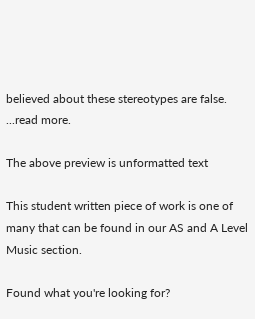believed about these stereotypes are false. ...read more.

The above preview is unformatted text

This student written piece of work is one of many that can be found in our AS and A Level Music section.

Found what you're looking for?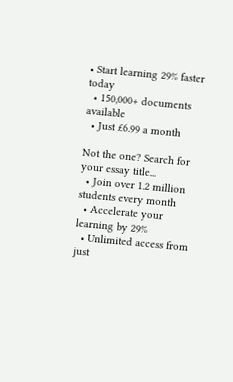• Start learning 29% faster today
  • 150,000+ documents available
  • Just £6.99 a month

Not the one? Search for your essay title...
  • Join over 1.2 million students every month
  • Accelerate your learning by 29%
  • Unlimited access from just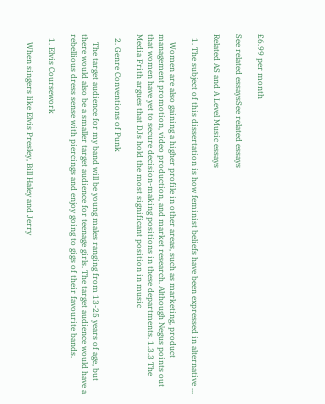£6.99 per month

See related essaysSee related essays

Related AS and A Level Music essays

  1. The subject of this dissertation is how feminist beliefs have been expressed in alternative ...

    Women are also gaining a higher profile in other areas, such as marketing, product management promotion, video production, and market research. Although Negus points out that women have yet to secure decision-making positions in these departments. 1.3.3 The Media Frith argues that DJs hold the most significant position in music

  2. Genre Conventions of Punk

    The target audience for my band will be young males ranging from 13-25 years of age, but there would also be a smaller target audience for teenage girls. The target audience would have a rebellious dress sense with piercings and enjoy going to gigs of their favourite bands.

  1. Elvis Coursework

    When singers like Elvis Presley, Bill Haley and Jerry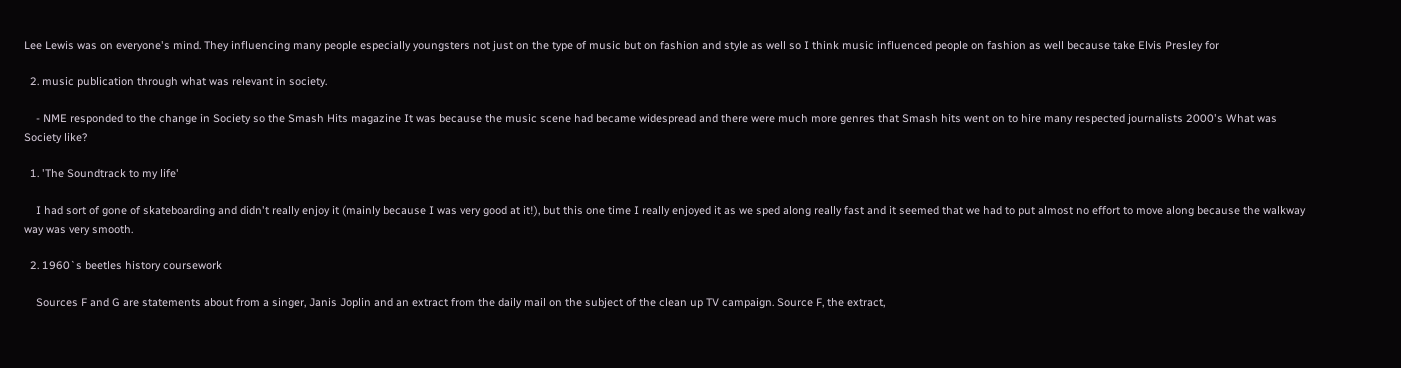Lee Lewis was on everyone's mind. They influencing many people especially youngsters not just on the type of music but on fashion and style as well so I think music influenced people on fashion as well because take Elvis Presley for

  2. music publication through what was relevant in society.

    - NME responded to the change in Society so the Smash Hits magazine It was because the music scene had became widespread and there were much more genres that Smash hits went on to hire many respected journalists 2000's What was Society like?

  1. 'The Soundtrack to my life'

    I had sort of gone of skateboarding and didn't really enjoy it (mainly because I was very good at it!), but this one time I really enjoyed it as we sped along really fast and it seemed that we had to put almost no effort to move along because the walkway way was very smooth.

  2. 1960`s beetles history coursework

    Sources F and G are statements about from a singer, Janis Joplin and an extract from the daily mail on the subject of the clean up TV campaign. Source F, the extract,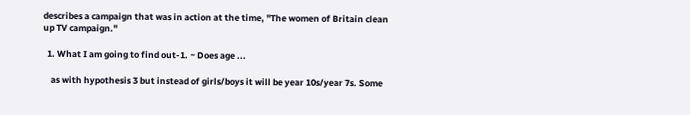describes a campaign that was in action at the time, "The women of Britain clean up TV campaign."

  1. What I am going to find out-1. ~ Does age ...

    as with hypothesis 3 but instead of girls/boys it will be year 10s/year 7s. Some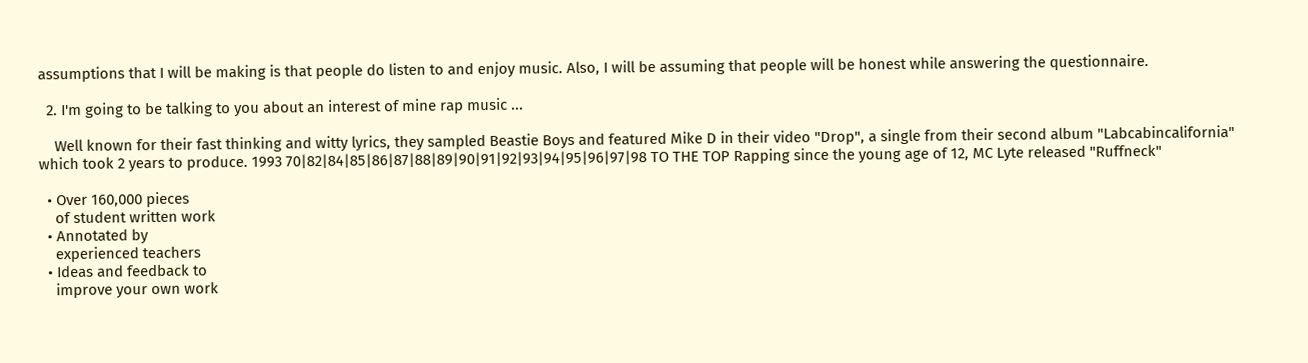assumptions that I will be making is that people do listen to and enjoy music. Also, I will be assuming that people will be honest while answering the questionnaire.

  2. I'm going to be talking to you about an interest of mine rap music ...

    Well known for their fast thinking and witty lyrics, they sampled Beastie Boys and featured Mike D in their video "Drop", a single from their second album "Labcabincalifornia" which took 2 years to produce. 1993 70|82|84|85|86|87|88|89|90|91|92|93|94|95|96|97|98 TO THE TOP Rapping since the young age of 12, MC Lyte released "Ruffneck"

  • Over 160,000 pieces
    of student written work
  • Annotated by
    experienced teachers
  • Ideas and feedback to
    improve your own work